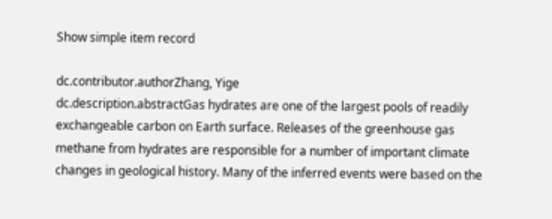Show simple item record

dc.contributor.authorZhang, Yige
dc.description.abstractGas hydrates are one of the largest pools of readily exchangeable carbon on Earth surface. Releases of the greenhouse gas methane from hydrates are responsible for a number of important climate changes in geological history. Many of the inferred events were based on the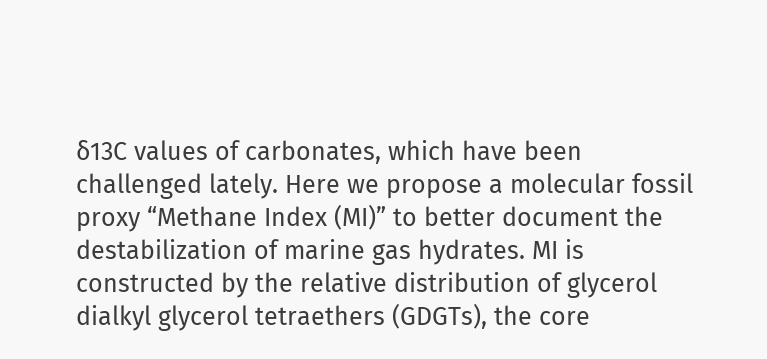δ13C values of carbonates, which have been challenged lately. Here we propose a molecular fossil proxy “Methane Index (MI)” to better document the destabilization of marine gas hydrates. MI is constructed by the relative distribution of glycerol dialkyl glycerol tetraethers (GDGTs), the core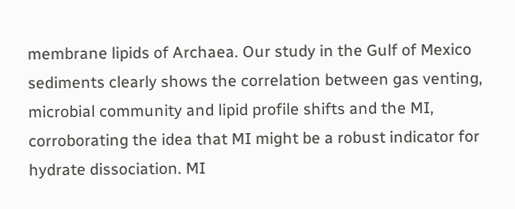membrane lipids of Archaea. Our study in the Gulf of Mexico sediments clearly shows the correlation between gas venting, microbial community and lipid profile shifts and the MI, corroborating the idea that MI might be a robust indicator for hydrate dissociation. MI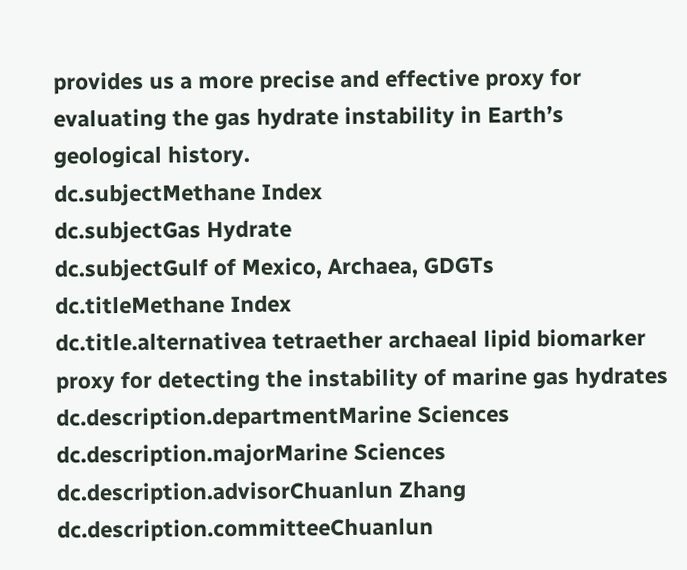provides us a more precise and effective proxy for evaluating the gas hydrate instability in Earth’s geological history.
dc.subjectMethane Index
dc.subjectGas Hydrate
dc.subjectGulf of Mexico, Archaea, GDGTs
dc.titleMethane Index
dc.title.alternativea tetraether archaeal lipid biomarker proxy for detecting the instability of marine gas hydrates
dc.description.departmentMarine Sciences
dc.description.majorMarine Sciences
dc.description.advisorChuanlun Zhang
dc.description.committeeChuanlun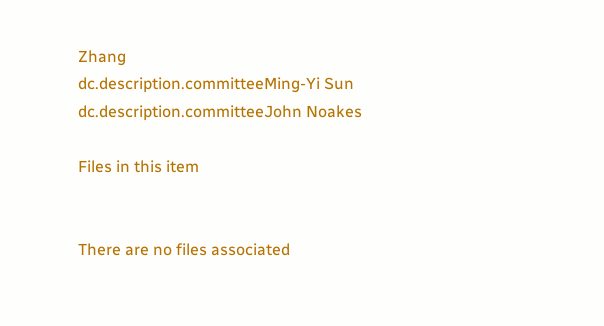Zhang
dc.description.committeeMing-Yi Sun
dc.description.committeeJohn Noakes

Files in this item


There are no files associated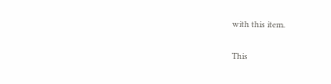with this item.

This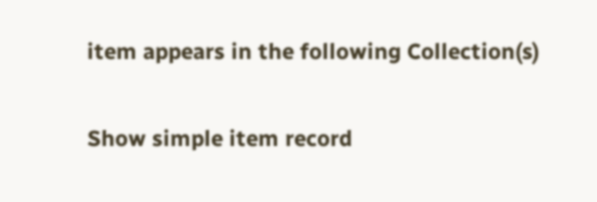item appears in the following Collection(s)

Show simple item record